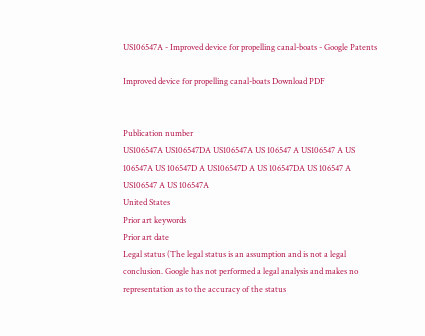US106547A - Improved device for propelling canal-boats - Google Patents

Improved device for propelling canal-boats Download PDF


Publication number
US106547A US106547DA US106547A US 106547 A US106547 A US 106547A US 106547D A US106547D A US 106547DA US 106547 A US106547 A US 106547A
United States
Prior art keywords
Prior art date
Legal status (The legal status is an assumption and is not a legal conclusion. Google has not performed a legal analysis and makes no representation as to the accuracy of the status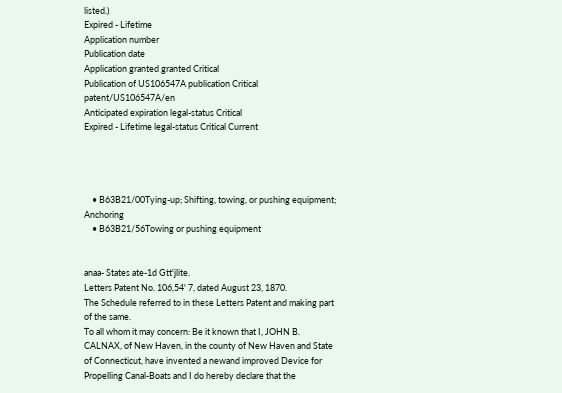listed.)
Expired - Lifetime
Application number
Publication date
Application granted granted Critical
Publication of US106547A publication Critical patent/US106547A/en
Anticipated expiration legal-status Critical
Expired - Lifetime legal-status Critical Current




    • B63B21/00Tying-up; Shifting, towing, or pushing equipment; Anchoring
    • B63B21/56Towing or pushing equipment


anaa- States ate-1d Gtt'jlite.
Letters Patent No. 106,54' 7, dated August 23, 1870.
The Schedule referred to in these Letters Patent and making part of the same.
To all whom it may concern: Be it known that I, JOHN B. CALNAX, of New Haven, in the county of New Haven and State of Connecticut, have invented a newand improved Device for Propelling Canal-Boats and I do hereby declare that the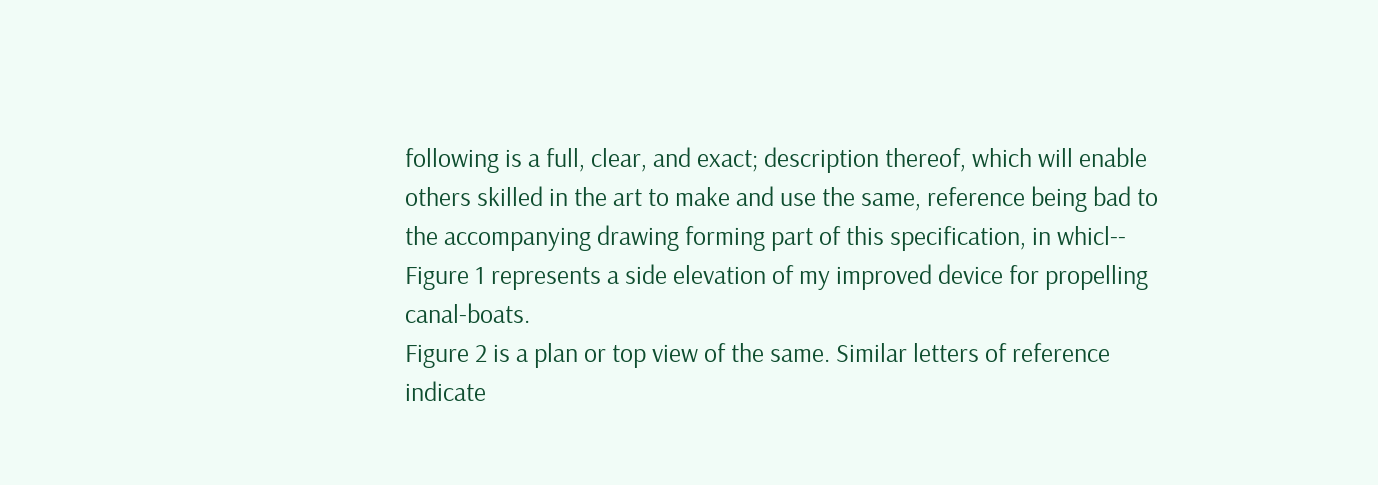following is a full, clear, and exact; description thereof, which will enable others skilled in the art to make and use the same, reference being bad to the accompanying drawing forming part of this specification, in whicl-- Figure 1 represents a side elevation of my improved device for propelling canal-boats.
Figure 2 is a plan or top view of the same. Similar letters of reference indicate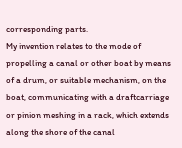corresponding parts.
My invention relates to the mode of propelling a canal or other boat by means of a drum, or suitable mechanism, on the boat, communicating with a draftcarriage or pinion meshing in a rack, which extends along the shore of the canal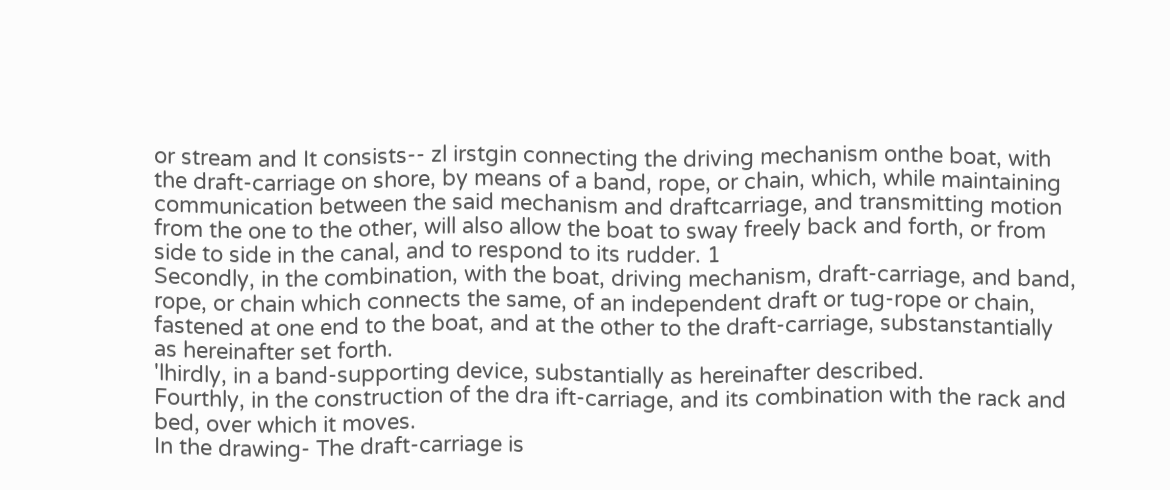or stream and It consists-- zl irstgin connecting the driving mechanism onthe boat, with the draft-carriage on shore, by means of a band, rope, or chain, which, while maintaining communication between the said mechanism and draftcarriage, and transmitting motion from the one to the other, will also allow the boat to sway freely back and forth, or from side to side in the canal, and to respond to its rudder. 1
Secondly, in the combination, with the boat, driving mechanism, draft-carriage, and band, rope, or chain which connects the same, of an independent draft or tug-rope or chain, fastened at one end to the boat, and at the other to the draft-carriage, substanstantially as hereinafter set forth.
'lhirdly, in a band-supporting device, substantially as hereinafter described.
Fourthly, in the construction of the dra ift-carriage, and its combination with the rack and bed, over which it moves.
In the drawing- The draft-carriage is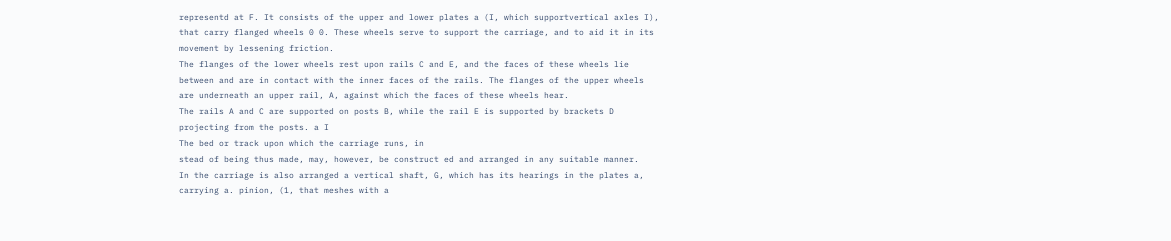representd at F. It consists of the upper and lower plates a (I, which supportvertical axles I), that carry flanged wheels 0 0. These wheels serve to support the carriage, and to aid it in its movement by lessening friction.
The flanges of the lower wheels rest upon rails C and E, and the faces of these wheels lie between and are in contact with the inner faces of the rails. The flanges of the upper wheels are underneath an upper rail, A, against which the faces of these wheels hear.
The rails A and C are supported on posts B, while the rail E is supported by brackets D projecting from the posts. a I
The bed or track upon which the carriage runs, in
stead of being thus made, may, however, be construct ed and arranged in any suitable manner.
In the carriage is also arranged a vertical shaft, G, which has its hearings in the plates a, carrying a. pinion, (1, that meshes with a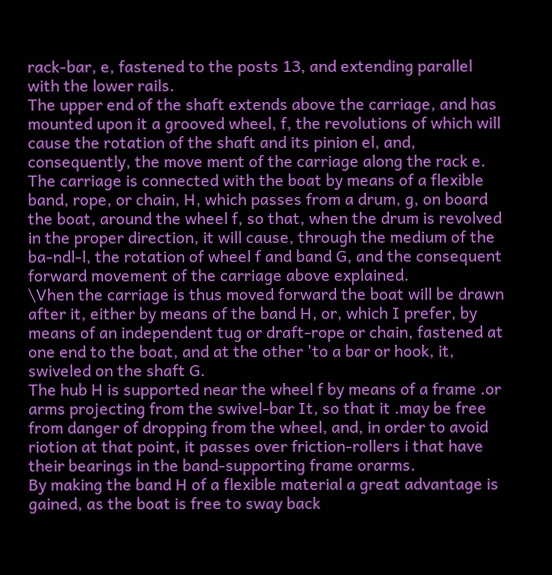rack-bar, e, fastened to the posts 13, and extending parallel with the lower rails.
The upper end of the shaft extends above the carriage, and has mounted upon it a grooved wheel, f, the revolutions of which will cause the rotation of the shaft and its pinion el, and, consequently, the move ment of the carriage along the rack e.
The carriage is connected with the boat by means of a flexible band, rope, or chain, H, which passes from a drum, g, on board the boat, around the wheel f, so that, when the drum is revolved in the proper direction, it will cause, through the medium of the ba-ndl-l, the rotation of wheel f and band G, and the consequent forward movement of the carriage above explained.
\Vhen the carriage is thus moved forward the boat will be drawn after it, either by means of the band H, or, which I prefer, by means of an independent tug or draft-rope or chain, fastened at one end to the boat, and at the other 'to a bar or hook, it, swiveled on the shaft G.
The hub H is supported near the wheel f by means of a frame .or arms projecting from the swivel-bar It, so that it .may be free from danger of dropping from the wheel, and, in order to avoid riotion at that point, it passes over friction-rollers i that have their bearings in the band-supporting frame orarms.
By making the band H of a flexible material a great advantage is gained, as the boat is free to sway back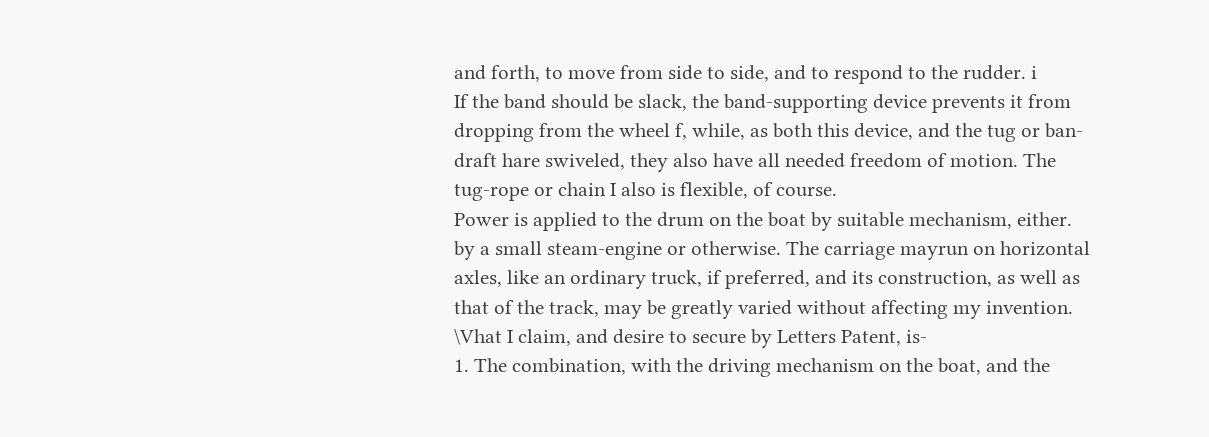and forth, to move from side to side, and to respond to the rudder. i
If the band should be slack, the band-supporting device prevents it from dropping from the wheel f, while, as both this device, and the tug or ban-draft hare swiveled, they also have all needed freedom of motion. The tug-rope or chain I also is flexible, of course.
Power is applied to the drum on the boat by suitable mechanism, either. by a small steam-engine or otherwise. The carriage mayrun on horizontal axles, like an ordinary truck, if preferred, and its construction, as well as that of the track, may be greatly varied without affecting my invention.
\Vhat I claim, and desire to secure by Letters Patent, is-
1. The combination, with the driving mechanism on the boat, and the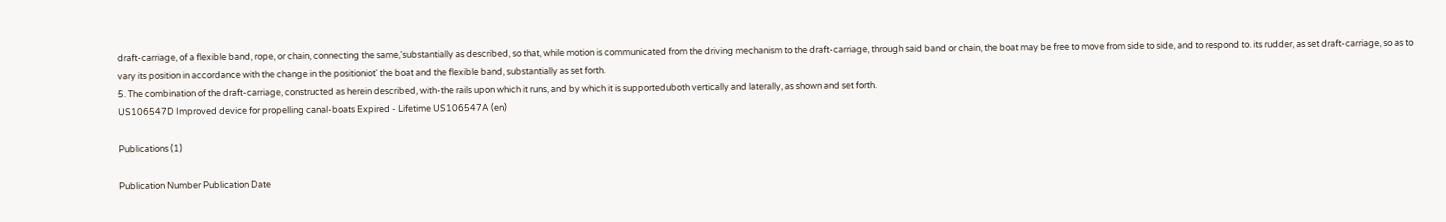draft-carriage, of a flexible band, rope, or chain, connecting the same,'substantially as described, so that, while motion is communicated from the driving mechanism to the draft-carriage, through said band or chain, the boat may be free to move from side to side, and to respond to. its rudder, as set draft-carriage, so as to vary its position in accordance with the change in the positioniot' the boat and the flexible band, substantially as set forth.
5. The combination of the draft-carriage, constructed as herein described, with-the rails upon which it runs, and by which it is supporteduboth vertically and laterally, as shown and set forth.
US106547D Improved device for propelling canal-boats Expired - Lifetime US106547A (en)

Publications (1)

Publication Number Publication Date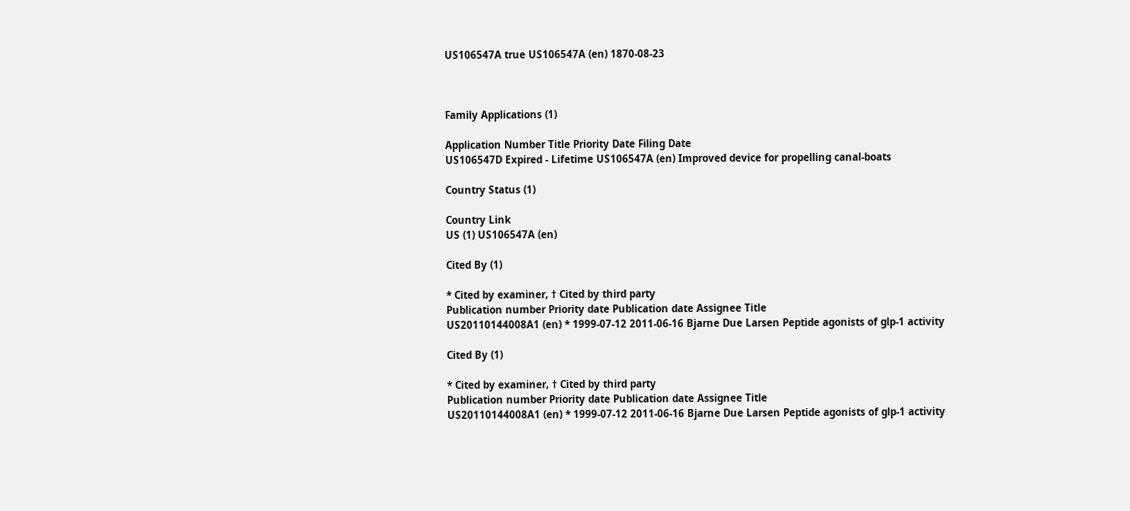US106547A true US106547A (en) 1870-08-23



Family Applications (1)

Application Number Title Priority Date Filing Date
US106547D Expired - Lifetime US106547A (en) Improved device for propelling canal-boats

Country Status (1)

Country Link
US (1) US106547A (en)

Cited By (1)

* Cited by examiner, † Cited by third party
Publication number Priority date Publication date Assignee Title
US20110144008A1 (en) * 1999-07-12 2011-06-16 Bjarne Due Larsen Peptide agonists of glp-1 activity

Cited By (1)

* Cited by examiner, † Cited by third party
Publication number Priority date Publication date Assignee Title
US20110144008A1 (en) * 1999-07-12 2011-06-16 Bjarne Due Larsen Peptide agonists of glp-1 activity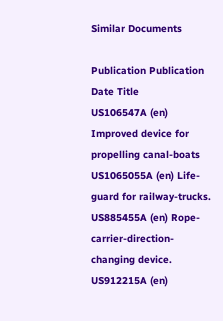Similar Documents

Publication Publication Date Title
US106547A (en) Improved device for propelling canal-boats
US1065055A (en) Life-guard for railway-trucks.
US885455A (en) Rope-carrier-direction-changing device.
US912215A (en)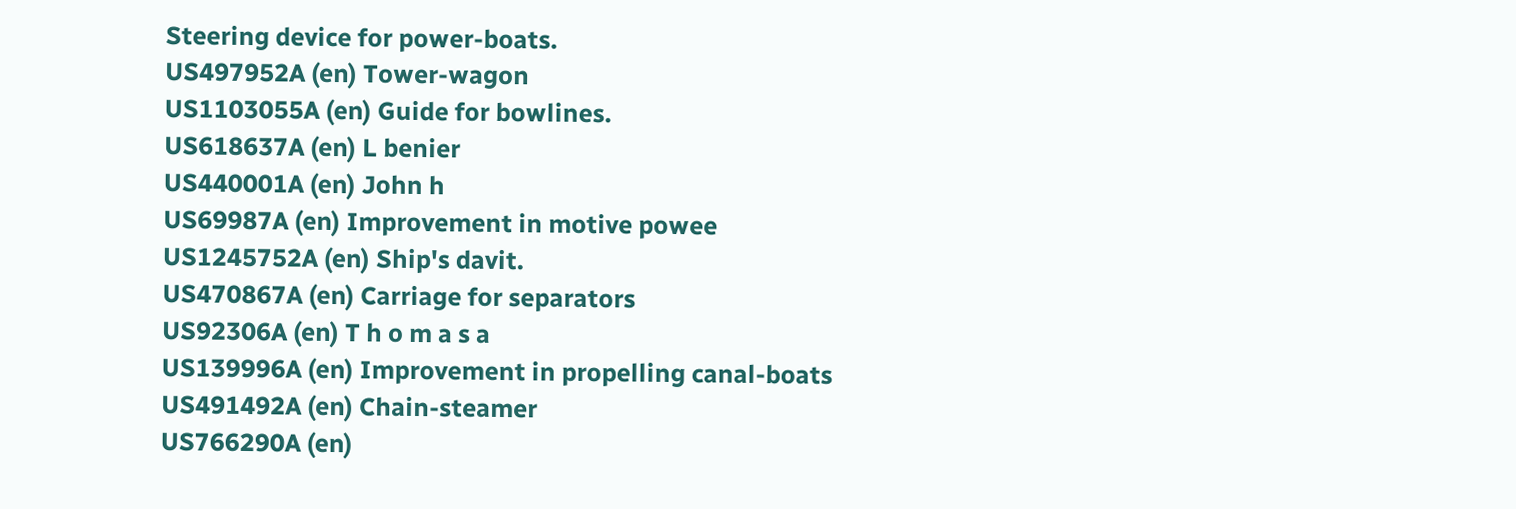Steering device for power-boats.
US497952A (en) Tower-wagon
US1103055A (en) Guide for bowlines.
US618637A (en) L benier
US440001A (en) John h
US69987A (en) Improvement in motive powee
US1245752A (en) Ship's davit.
US470867A (en) Carriage for separators
US92306A (en) T h o m a s a
US139996A (en) Improvement in propelling canal-boats
US491492A (en) Chain-steamer
US766290A (en)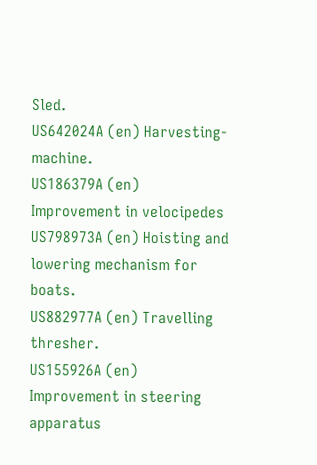Sled.
US642024A (en) Harvesting-machine.
US186379A (en) Improvement in velocipedes
US798973A (en) Hoisting and lowering mechanism for boats.
US882977A (en) Travelling thresher.
US155926A (en) Improvement in steering apparatus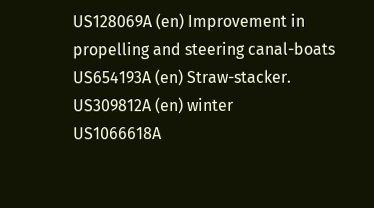US128069A (en) Improvement in propelling and steering canal-boats
US654193A (en) Straw-stacker.
US309812A (en) winter
US1066618A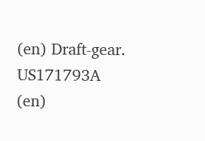(en) Draft-gear.
US171793A (en)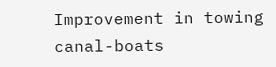Improvement in towing canal-boats